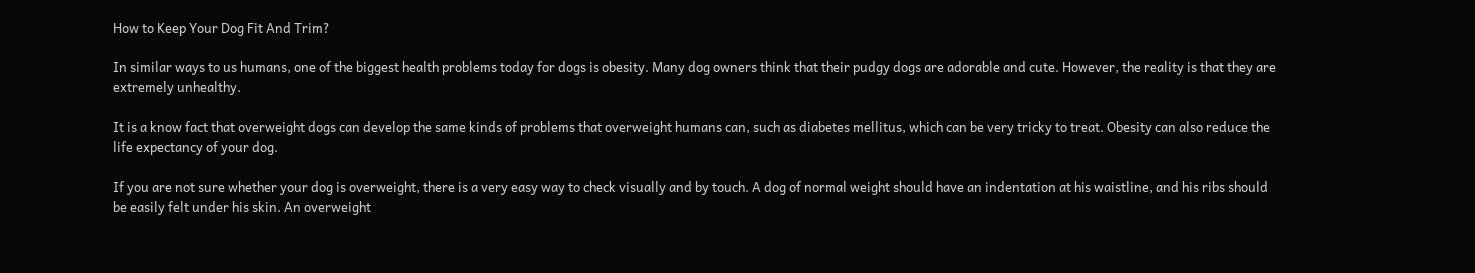How to Keep Your Dog Fit And Trim?

In similar ways to us humans, one of the biggest health problems today for dogs is obesity. Many dog owners think that their pudgy dogs are adorable and cute. However, the reality is that they are extremely unhealthy.

It is a know fact that overweight dogs can develop the same kinds of problems that overweight humans can, such as diabetes mellitus, which can be very tricky to treat. Obesity can also reduce the life expectancy of your dog.

If you are not sure whether your dog is overweight, there is a very easy way to check visually and by touch. A dog of normal weight should have an indentation at his waistline, and his ribs should be easily felt under his skin. An overweight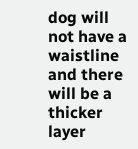dog will not have a waistline and there will be a thicker layer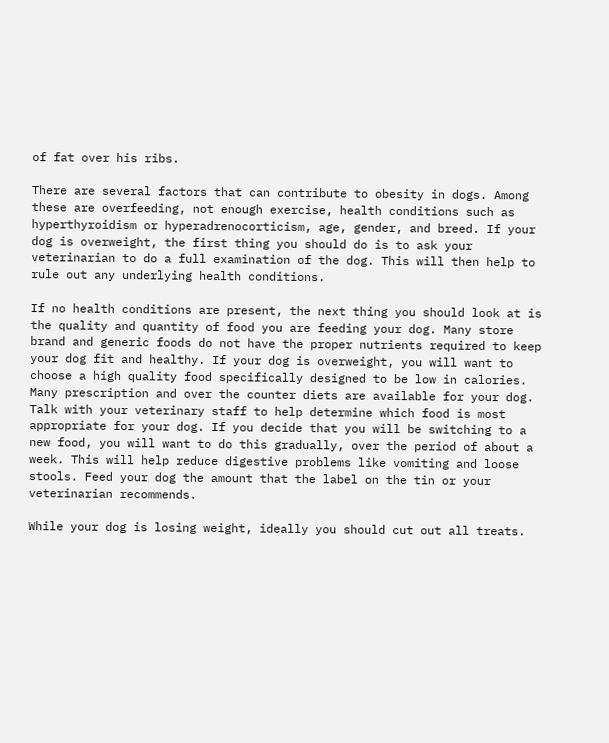of fat over his ribs.

There are several factors that can contribute to obesity in dogs. Among these are overfeeding, not enough exercise, health conditions such as hyperthyroidism or hyperadrenocorticism, age, gender, and breed. If your dog is overweight, the first thing you should do is to ask your veterinarian to do a full examination of the dog. This will then help to rule out any underlying health conditions.

If no health conditions are present, the next thing you should look at is the quality and quantity of food you are feeding your dog. Many store brand and generic foods do not have the proper nutrients required to keep your dog fit and healthy. If your dog is overweight, you will want to choose a high quality food specifically designed to be low in calories. Many prescription and over the counter diets are available for your dog. Talk with your veterinary staff to help determine which food is most appropriate for your dog. If you decide that you will be switching to a new food, you will want to do this gradually, over the period of about a week. This will help reduce digestive problems like vomiting and loose stools. Feed your dog the amount that the label on the tin or your veterinarian recommends.

While your dog is losing weight, ideally you should cut out all treats.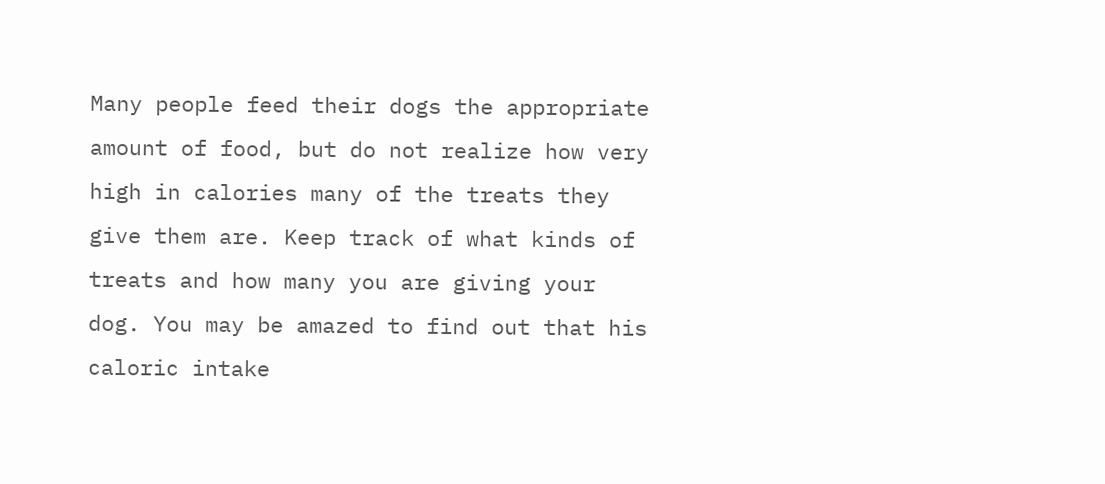Many people feed their dogs the appropriate amount of food, but do not realize how very high in calories many of the treats they give them are. Keep track of what kinds of treats and how many you are giving your dog. You may be amazed to find out that his caloric intake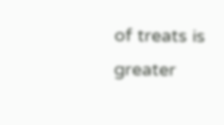of treats is greater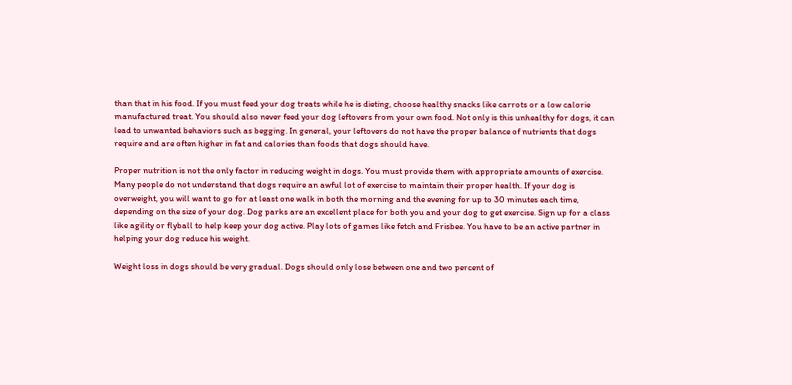than that in his food. If you must feed your dog treats while he is dieting, choose healthy snacks like carrots or a low calorie manufactured treat. You should also never feed your dog leftovers from your own food. Not only is this unhealthy for dogs, it can lead to unwanted behaviors such as begging. In general, your leftovers do not have the proper balance of nutrients that dogs require and are often higher in fat and calories than foods that dogs should have.

Proper nutrition is not the only factor in reducing weight in dogs. You must provide them with appropriate amounts of exercise. Many people do not understand that dogs require an awful lot of exercise to maintain their proper health. If your dog is overweight, you will want to go for at least one walk in both the morning and the evening for up to 30 minutes each time, depending on the size of your dog. Dog parks are an excellent place for both you and your dog to get exercise. Sign up for a class like agility or flyball to help keep your dog active. Play lots of games like fetch and Frisbee. You have to be an active partner in helping your dog reduce his weight.

Weight loss in dogs should be very gradual. Dogs should only lose between one and two percent of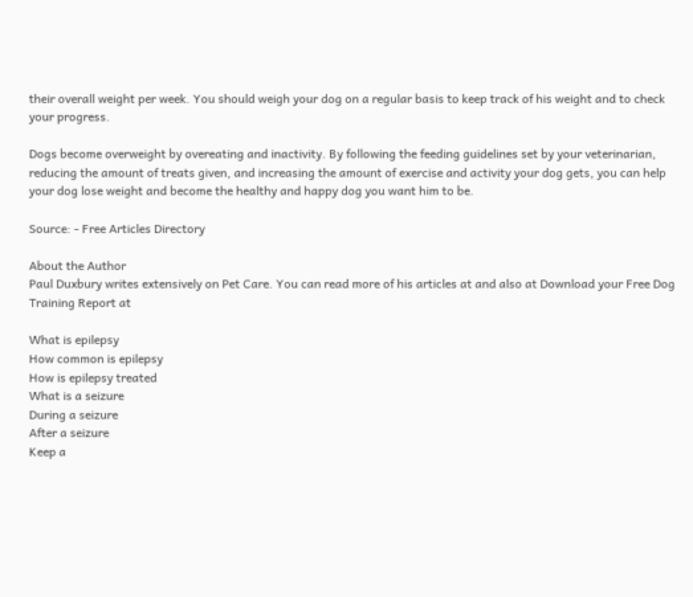their overall weight per week. You should weigh your dog on a regular basis to keep track of his weight and to check your progress.

Dogs become overweight by overeating and inactivity. By following the feeding guidelines set by your veterinarian, reducing the amount of treats given, and increasing the amount of exercise and activity your dog gets, you can help your dog lose weight and become the healthy and happy dog you want him to be.

Source: - Free Articles Directory

About the Author
Paul Duxbury writes extensively on Pet Care. You can read more of his articles at and also at Download your Free Dog Training Report at

What is epilepsy
How common is epilepsy
How is epilepsy treated
What is a seizure
During a seizure
After a seizure
Keep a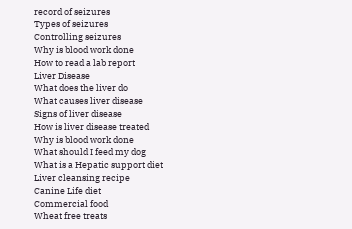record of seizures
Types of seizures
Controlling seizures
Why is blood work done
How to read a lab report
Liver Disease
What does the liver do
What causes liver disease
Signs of liver disease
How is liver disease treated
Why is blood work done
What should I feed my dog
What is a Hepatic support diet
Liver cleansing recipe
Canine Life diet
Commercial food
Wheat free treats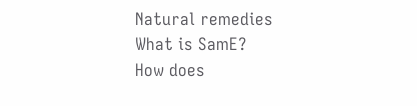Natural remedies
What is SamE?
How does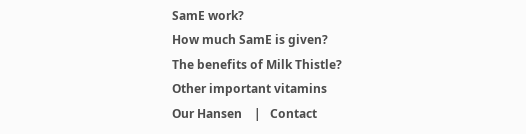SamE work?
How much SamE is given?
The benefits of Milk Thistle?
Other important vitamins
Our Hansen    |   Contact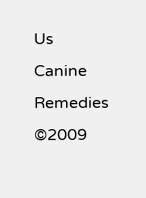Us
Canine Remedies ©2009